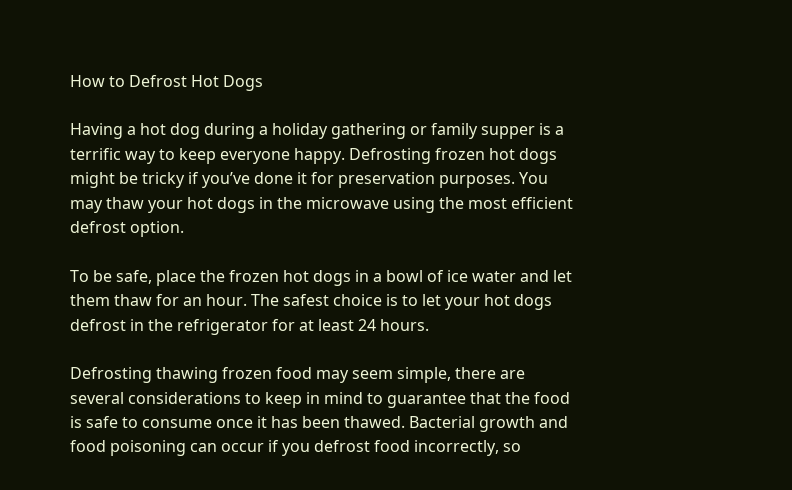How to Defrost Hot Dogs

Having a hot dog during a holiday gathering or family supper is a terrific way to keep everyone happy. Defrosting frozen hot dogs might be tricky if you’ve done it for preservation purposes. You may thaw your hot dogs in the microwave using the most efficient defrost option.

To be safe, place the frozen hot dogs in a bowl of ice water and let them thaw for an hour. The safest choice is to let your hot dogs defrost in the refrigerator for at least 24 hours.

Defrosting thawing frozen food may seem simple, there are several considerations to keep in mind to guarantee that the food is safe to consume once it has been thawed. Bacterial growth and food poisoning can occur if you defrost food incorrectly, so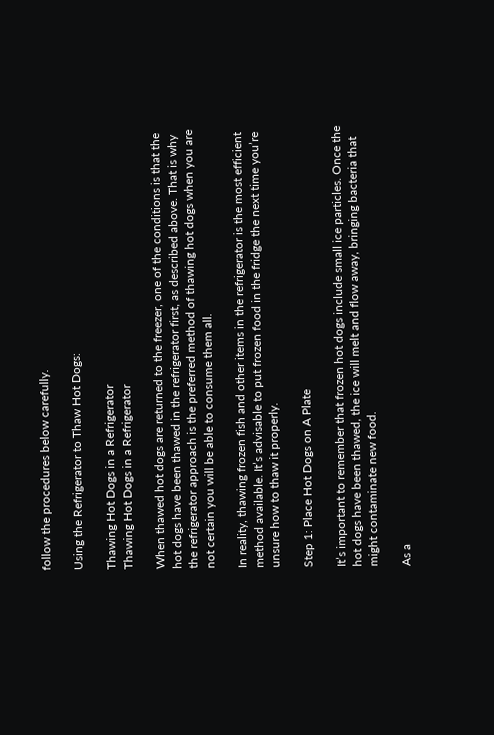follow the procedures below carefully.

Using the Refrigerator to Thaw Hot Dogs:

Thawing Hot Dogs in a Refrigerator
Thawing Hot Dogs in a Refrigerator

When thawed hot dogs are returned to the freezer, one of the conditions is that the hot dogs have been thawed in the refrigerator first, as described above. That is why the refrigerator approach is the preferred method of thawing hot dogs when you are not certain you will be able to consume them all.

In reality, thawing frozen fish and other items in the refrigerator is the most efficient method available. It’s advisable to put frozen food in the fridge the next time you’re unsure how to thaw it properly.

Step 1: Place Hot Dogs on A Plate

It’s important to remember that frozen hot dogs include small ice particles. Once the hot dogs have been thawed, the ice will melt and flow away, bringing bacteria that might contaminate new food.

As a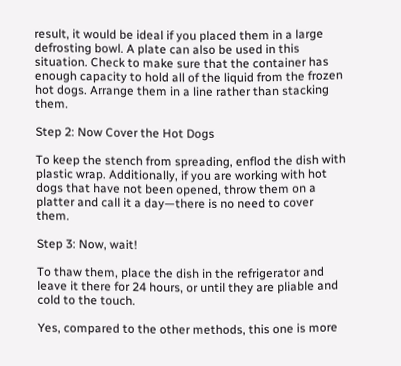result, it would be ideal if you placed them in a large defrosting bowl. A plate can also be used in this situation. Check to make sure that the container has enough capacity to hold all of the liquid from the frozen hot dogs. Arrange them in a line rather than stacking them.

Step 2: Now Cover the Hot Dogs

To keep the stench from spreading, enflod the dish with plastic wrap. Additionally, if you are working with hot dogs that have not been opened, throw them on a platter and call it a day—there is no need to cover them.

Step 3: Now, wait!

To thaw them, place the dish in the refrigerator and leave it there for 24 hours, or until they are pliable and cold to the touch.

Yes, compared to the other methods, this one is more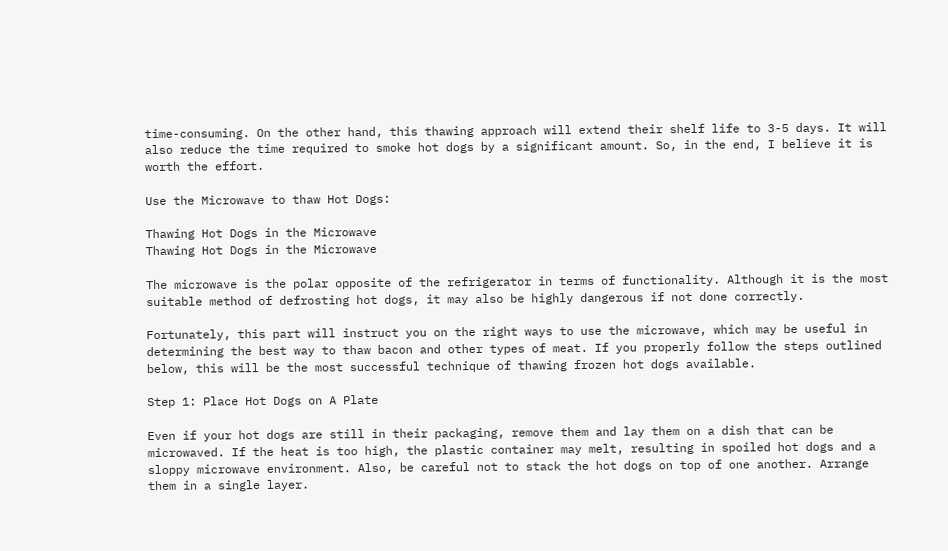time-consuming. On the other hand, this thawing approach will extend their shelf life to 3-5 days. It will also reduce the time required to smoke hot dogs by a significant amount. So, in the end, I believe it is worth the effort.

Use the Microwave to thaw Hot Dogs:

Thawing Hot Dogs in the Microwave
Thawing Hot Dogs in the Microwave

The microwave is the polar opposite of the refrigerator in terms of functionality. Although it is the most suitable method of defrosting hot dogs, it may also be highly dangerous if not done correctly.

Fortunately, this part will instruct you on the right ways to use the microwave, which may be useful in determining the best way to thaw bacon and other types of meat. If you properly follow the steps outlined below, this will be the most successful technique of thawing frozen hot dogs available.

Step 1: Place Hot Dogs on A Plate

Even if your hot dogs are still in their packaging, remove them and lay them on a dish that can be microwaved. If the heat is too high, the plastic container may melt, resulting in spoiled hot dogs and a sloppy microwave environment. Also, be careful not to stack the hot dogs on top of one another. Arrange them in a single layer.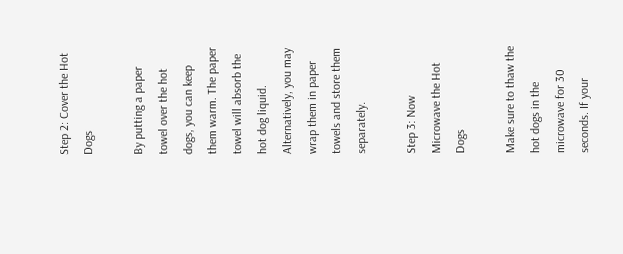Step 2: Cover the Hot Dogs

By putting a paper towel over the hot dogs, you can keep them warm. The paper towel will absorb the hot dog liquid. Alternatively, you may wrap them in paper towels and store them separately.

Step 3: Now Microwave the Hot Dogs

Make sure to thaw the hot dogs in the microwave for 30 seconds. If your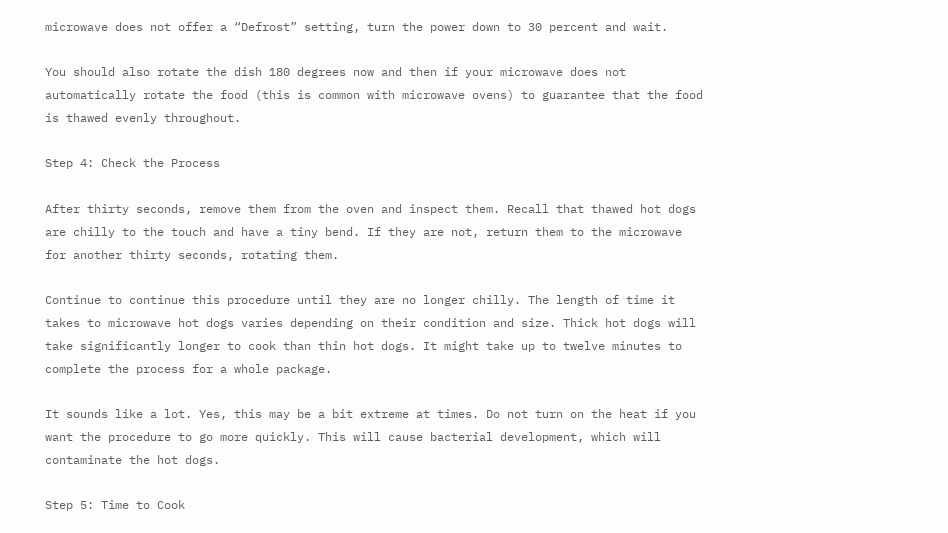microwave does not offer a “Defrost” setting, turn the power down to 30 percent and wait.

You should also rotate the dish 180 degrees now and then if your microwave does not automatically rotate the food (this is common with microwave ovens) to guarantee that the food is thawed evenly throughout.

Step 4: Check the Process

After thirty seconds, remove them from the oven and inspect them. Recall that thawed hot dogs are chilly to the touch and have a tiny bend. If they are not, return them to the microwave for another thirty seconds, rotating them.

Continue to continue this procedure until they are no longer chilly. The length of time it takes to microwave hot dogs varies depending on their condition and size. Thick hot dogs will take significantly longer to cook than thin hot dogs. It might take up to twelve minutes to complete the process for a whole package.

It sounds like a lot. Yes, this may be a bit extreme at times. Do not turn on the heat if you want the procedure to go more quickly. This will cause bacterial development, which will contaminate the hot dogs.

Step 5: Time to Cook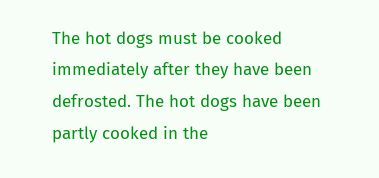The hot dogs must be cooked immediately after they have been defrosted. The hot dogs have been partly cooked in the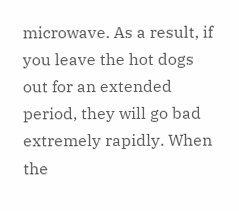microwave. As a result, if you leave the hot dogs out for an extended period, they will go bad extremely rapidly. When the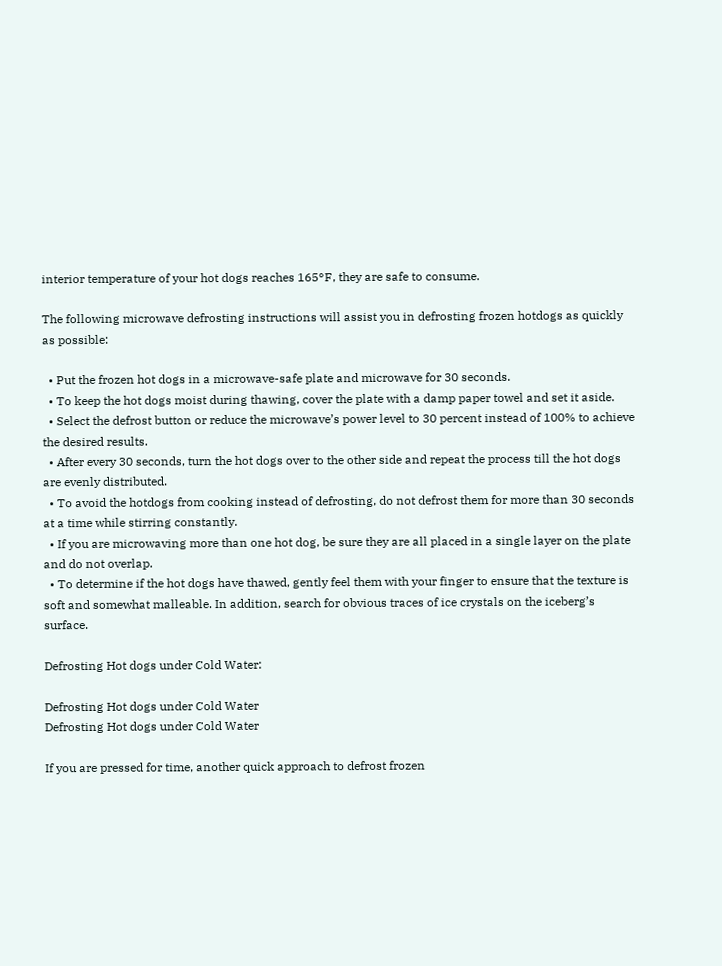interior temperature of your hot dogs reaches 165°F, they are safe to consume.

The following microwave defrosting instructions will assist you in defrosting frozen hotdogs as quickly as possible:

  • Put the frozen hot dogs in a microwave-safe plate and microwave for 30 seconds.
  • To keep the hot dogs moist during thawing, cover the plate with a damp paper towel and set it aside.
  • Select the defrost button or reduce the microwave’s power level to 30 percent instead of 100% to achieve the desired results.
  • After every 30 seconds, turn the hot dogs over to the other side and repeat the process till the hot dogs are evenly distributed.
  • To avoid the hotdogs from cooking instead of defrosting, do not defrost them for more than 30 seconds at a time while stirring constantly.
  • If you are microwaving more than one hot dog, be sure they are all placed in a single layer on the plate and do not overlap.
  • To determine if the hot dogs have thawed, gently feel them with your finger to ensure that the texture is soft and somewhat malleable. In addition, search for obvious traces of ice crystals on the iceberg’s surface.

Defrosting Hot dogs under Cold Water:

Defrosting Hot dogs under Cold Water
Defrosting Hot dogs under Cold Water

If you are pressed for time, another quick approach to defrost frozen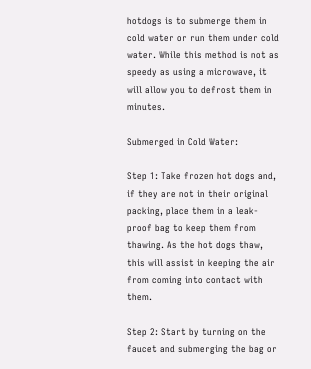hotdogs is to submerge them in cold water or run them under cold water. While this method is not as speedy as using a microwave, it will allow you to defrost them in minutes.

Submerged in Cold Water:

Step 1: Take frozen hot dogs and, if they are not in their original packing, place them in a leak-proof bag to keep them from thawing. As the hot dogs thaw, this will assist in keeping the air from coming into contact with them.

Step 2: Start by turning on the faucet and submerging the bag or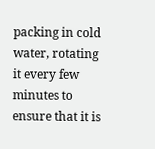packing in cold water, rotating it every few minutes to ensure that it is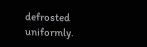defrosted uniformly.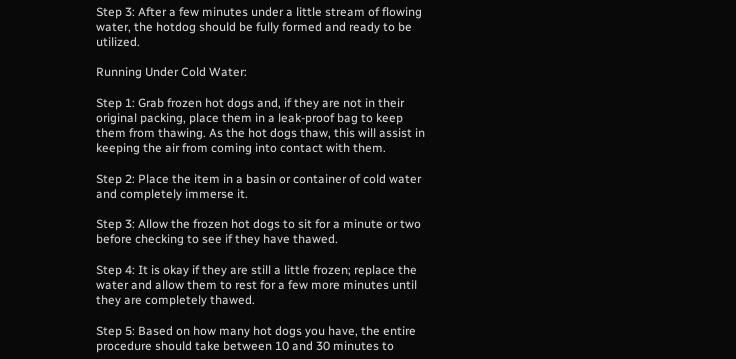Step 3: After a few minutes under a little stream of flowing water, the hotdog should be fully formed and ready to be utilized.

Running Under Cold Water:

Step 1: Grab frozen hot dogs and, if they are not in their original packing, place them in a leak-proof bag to keep them from thawing. As the hot dogs thaw, this will assist in keeping the air from coming into contact with them.

Step 2: Place the item in a basin or container of cold water and completely immerse it.

Step 3: Allow the frozen hot dogs to sit for a minute or two before checking to see if they have thawed.

Step 4: It is okay if they are still a little frozen; replace the water and allow them to rest for a few more minutes until they are completely thawed.

Step 5: Based on how many hot dogs you have, the entire procedure should take between 10 and 30 minutes to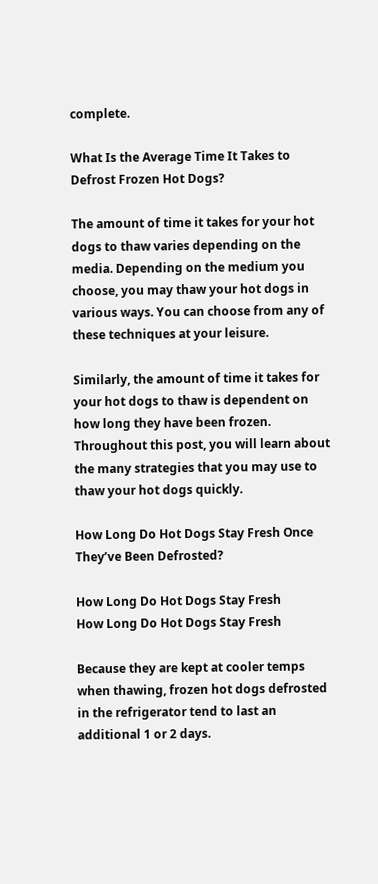complete.

What Is the Average Time It Takes to Defrost Frozen Hot Dogs?

The amount of time it takes for your hot dogs to thaw varies depending on the media. Depending on the medium you choose, you may thaw your hot dogs in various ways. You can choose from any of these techniques at your leisure.

Similarly, the amount of time it takes for your hot dogs to thaw is dependent on how long they have been frozen. Throughout this post, you will learn about the many strategies that you may use to thaw your hot dogs quickly.

How Long Do Hot Dogs Stay Fresh Once They’ve Been Defrosted?

How Long Do Hot Dogs Stay Fresh
How Long Do Hot Dogs Stay Fresh

Because they are kept at cooler temps when thawing, frozen hot dogs defrosted in the refrigerator tend to last an additional 1 or 2 days.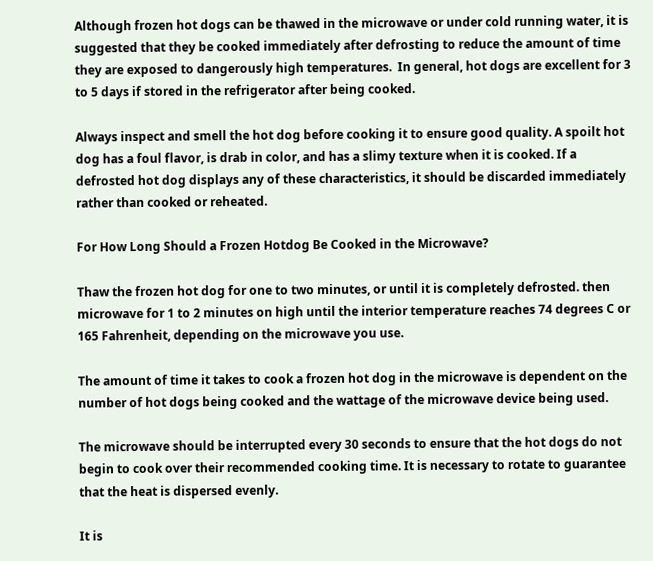Although frozen hot dogs can be thawed in the microwave or under cold running water, it is suggested that they be cooked immediately after defrosting to reduce the amount of time they are exposed to dangerously high temperatures.  In general, hot dogs are excellent for 3 to 5 days if stored in the refrigerator after being cooked.

Always inspect and smell the hot dog before cooking it to ensure good quality. A spoilt hot dog has a foul flavor, is drab in color, and has a slimy texture when it is cooked. If a defrosted hot dog displays any of these characteristics, it should be discarded immediately rather than cooked or reheated.

For How Long Should a Frozen Hotdog Be Cooked in the Microwave?

Thaw the frozen hot dog for one to two minutes, or until it is completely defrosted. then microwave for 1 to 2 minutes on high until the interior temperature reaches 74 degrees C or 165 Fahrenheit, depending on the microwave you use.

The amount of time it takes to cook a frozen hot dog in the microwave is dependent on the number of hot dogs being cooked and the wattage of the microwave device being used.

The microwave should be interrupted every 30 seconds to ensure that the hot dogs do not begin to cook over their recommended cooking time. It is necessary to rotate to guarantee that the heat is dispersed evenly.

It is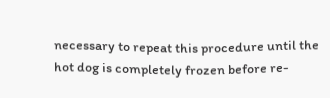necessary to repeat this procedure until the hot dog is completely frozen before re-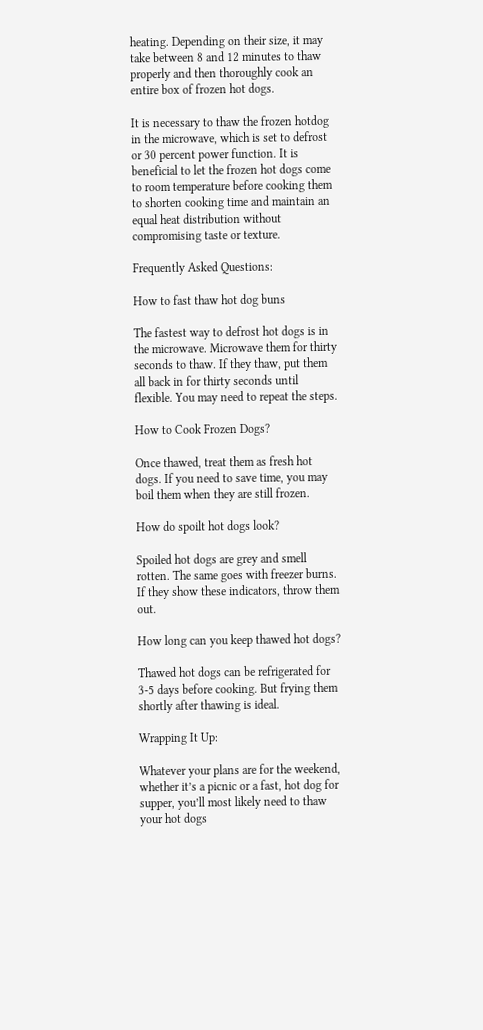heating. Depending on their size, it may take between 8 and 12 minutes to thaw properly and then thoroughly cook an entire box of frozen hot dogs.

It is necessary to thaw the frozen hotdog in the microwave, which is set to defrost or 30 percent power function. It is beneficial to let the frozen hot dogs come to room temperature before cooking them to shorten cooking time and maintain an equal heat distribution without compromising taste or texture.

Frequently Asked Questions:

How to fast thaw hot dog buns

The fastest way to defrost hot dogs is in the microwave. Microwave them for thirty seconds to thaw. If they thaw, put them all back in for thirty seconds until flexible. You may need to repeat the steps.

How to Cook Frozen Dogs?

Once thawed, treat them as fresh hot dogs. If you need to save time, you may boil them when they are still frozen.

How do spoilt hot dogs look?

Spoiled hot dogs are grey and smell rotten. The same goes with freezer burns. If they show these indicators, throw them out.

How long can you keep thawed hot dogs?

Thawed hot dogs can be refrigerated for 3-5 days before cooking. But frying them shortly after thawing is ideal.

Wrapping It Up:

Whatever your plans are for the weekend, whether it’s a picnic or a fast, hot dog for supper, you’ll most likely need to thaw your hot dogs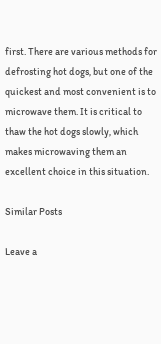first. There are various methods for defrosting hot dogs, but one of the quickest and most convenient is to microwave them. It is critical to thaw the hot dogs slowly, which makes microwaving them an excellent choice in this situation.

Similar Posts

Leave a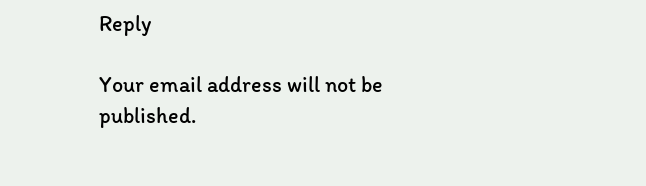Reply

Your email address will not be published.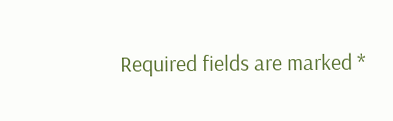Required fields are marked *